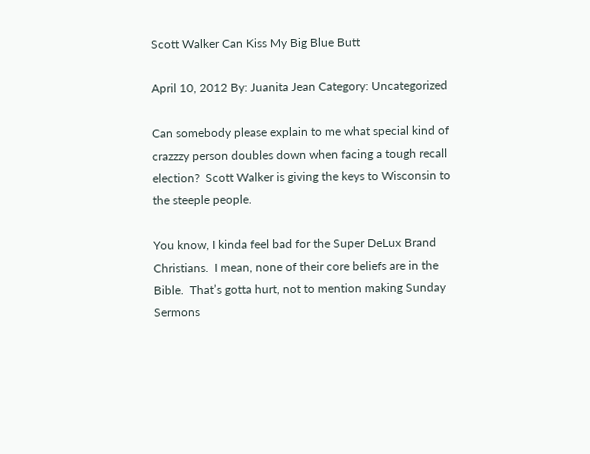Scott Walker Can Kiss My Big Blue Butt

April 10, 2012 By: Juanita Jean Category: Uncategorized

Can somebody please explain to me what special kind of crazzzy person doubles down when facing a tough recall election?  Scott Walker is giving the keys to Wisconsin to the steeple people.

You know, I kinda feel bad for the Super DeLux Brand Christians.  I mean, none of their core beliefs are in the Bible.  That’s gotta hurt, not to mention making Sunday Sermons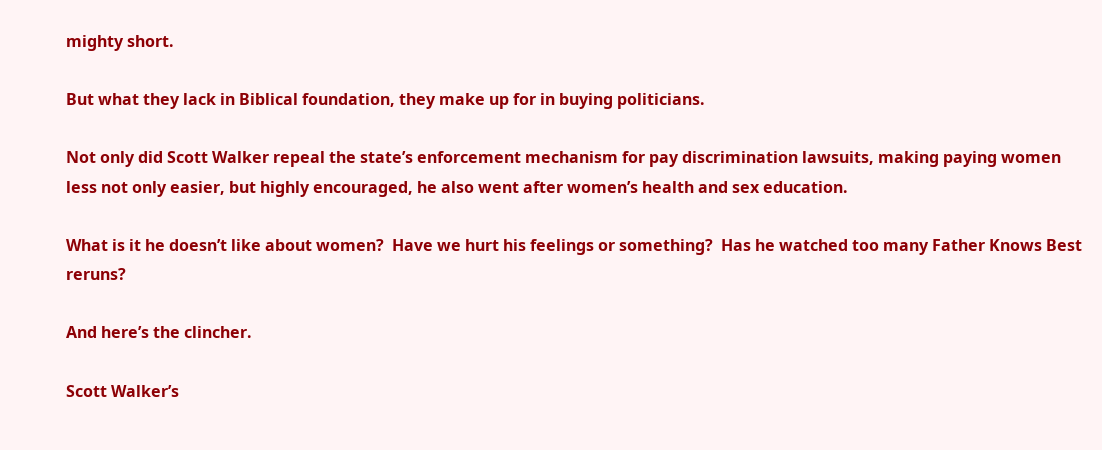mighty short.

But what they lack in Biblical foundation, they make up for in buying politicians.

Not only did Scott Walker repeal the state’s enforcement mechanism for pay discrimination lawsuits, making paying women less not only easier, but highly encouraged, he also went after women’s health and sex education.

What is it he doesn’t like about women?  Have we hurt his feelings or something?  Has he watched too many Father Knows Best reruns?

And here’s the clincher.

Scott Walker’s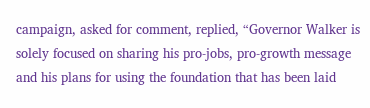campaign, asked for comment, replied, “Governor Walker is solely focused on sharing his pro-jobs, pro-growth message and his plans for using the foundation that has been laid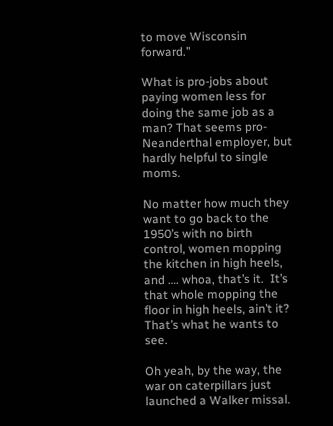to move Wisconsin forward.”

What is pro-jobs about paying women less for doing the same job as a man? That seems pro-Neanderthal employer, but hardly helpful to single moms.

No matter how much they want to go back to the 1950’s with no birth control, women mopping the kitchen in high heels, and …. whoa, that’s it.  It’s that whole mopping the floor in high heels, ain’t it?  That’s what he wants to see.

Oh yeah, by the way, the war on caterpillars just launched a Walker missal.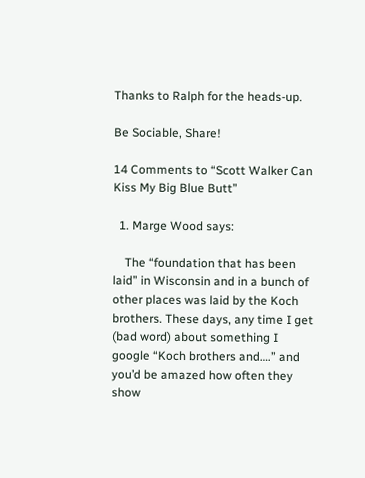Thanks to Ralph for the heads-up.

Be Sociable, Share!

14 Comments to “Scott Walker Can Kiss My Big Blue Butt”

  1. Marge Wood says:

    The “foundation that has been laid” in Wisconsin and in a bunch of other places was laid by the Koch brothers. These days, any time I get (bad word) about something I google “Koch brothers and….” and you’d be amazed how often they show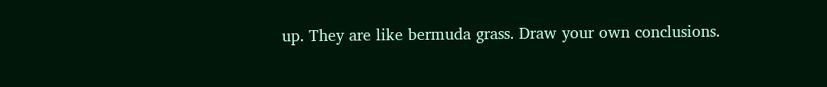up. They are like bermuda grass. Draw your own conclusions.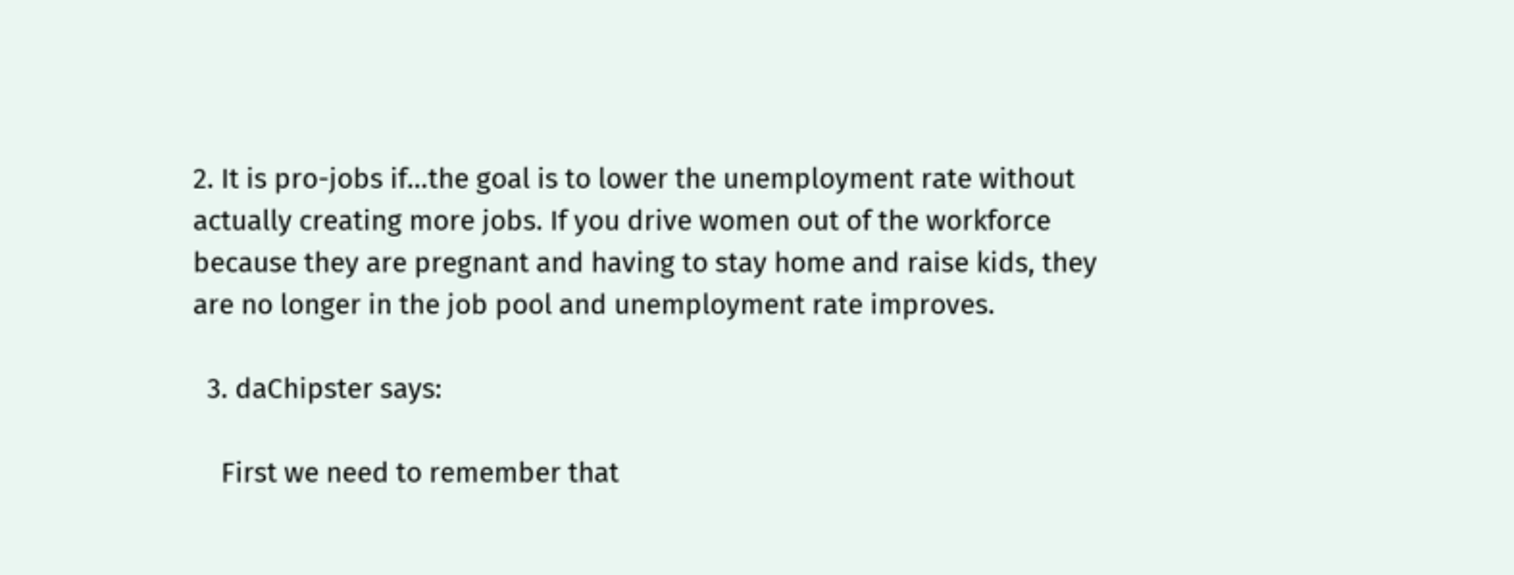2. It is pro-jobs if…the goal is to lower the unemployment rate without actually creating more jobs. If you drive women out of the workforce because they are pregnant and having to stay home and raise kids, they are no longer in the job pool and unemployment rate improves.

  3. daChipster says:

    First we need to remember that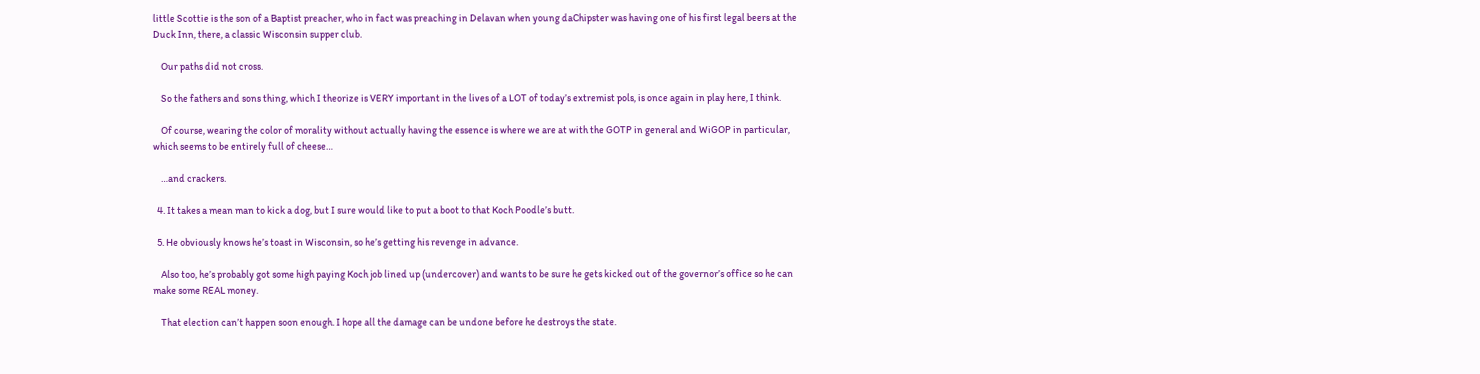little Scottie is the son of a Baptist preacher, who in fact was preaching in Delavan when young daChipster was having one of his first legal beers at the Duck Inn, there, a classic Wisconsin supper club.

    Our paths did not cross.

    So the fathers and sons thing, which I theorize is VERY important in the lives of a LOT of today’s extremist pols, is once again in play here, I think.

    Of course, wearing the color of morality without actually having the essence is where we are at with the GOTP in general and WiGOP in particular, which seems to be entirely full of cheese…

    …and crackers.

  4. It takes a mean man to kick a dog, but I sure would like to put a boot to that Koch Poodle’s butt.

  5. He obviously knows he’s toast in Wisconsin, so he’s getting his revenge in advance.

    Also too, he’s probably got some high paying Koch job lined up (undercover) and wants to be sure he gets kicked out of the governor’s office so he can make some REAL money.

    That election can’t happen soon enough. I hope all the damage can be undone before he destroys the state.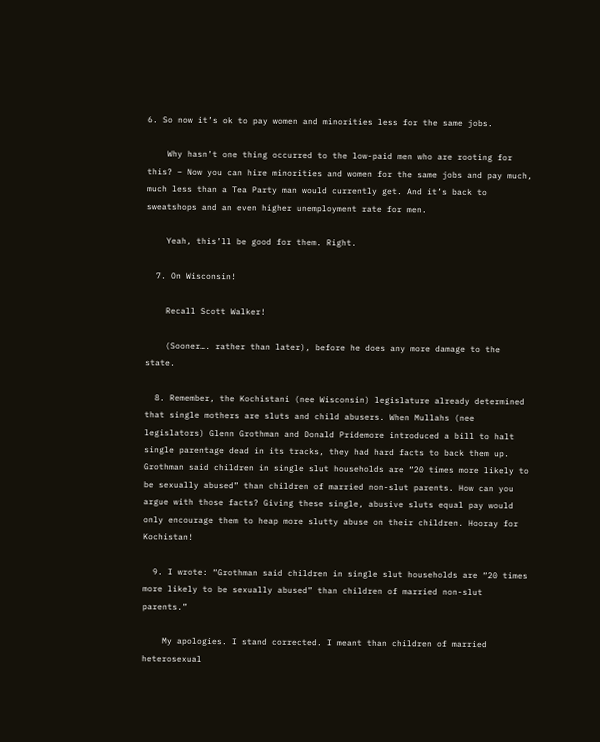6. So now it’s ok to pay women and minorities less for the same jobs.

    Why hasn’t one thing occurred to the low-paid men who are rooting for this? – Now you can hire minorities and women for the same jobs and pay much, much less than a Tea Party man would currently get. And it’s back to sweatshops and an even higher unemployment rate for men.

    Yeah, this’ll be good for them. Right.

  7. On Wisconsin!

    Recall Scott Walker!

    (Sooner…. rather than later), before he does any more damage to the state.

  8. Remember, the Kochistani (nee Wisconsin) legislature already determined that single mothers are sluts and child abusers. When Mullahs (nee legislators) Glenn Grothman and Donald Pridemore introduced a bill to halt single parentage dead in its tracks, they had hard facts to back them up. Grothman said children in single slut households are “20 times more likely to be sexually abused” than children of married non-slut parents. How can you argue with those facts? Giving these single, abusive sluts equal pay would only encourage them to heap more slutty abuse on their children. Hooray for Kochistan!

  9. I wrote: “Grothman said children in single slut households are “20 times more likely to be sexually abused” than children of married non-slut parents.”

    My apologies. I stand corrected. I meant than children of married heterosexual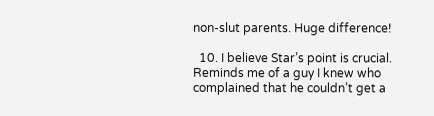non-slut parents. Huge difference!

  10. I believe Star’s point is crucial. Reminds me of a guy I knew who complained that he couldn’t get a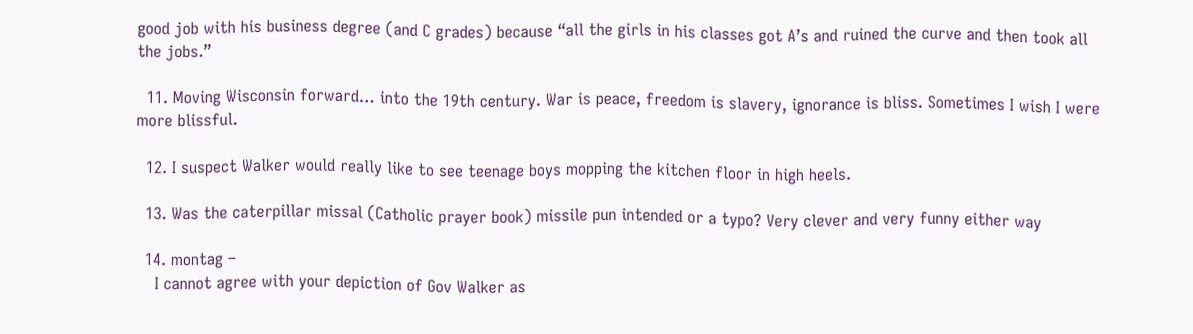good job with his business degree (and C grades) because “all the girls in his classes got A’s and ruined the curve and then took all the jobs.”

  11. Moving Wisconsin forward… into the 19th century. War is peace, freedom is slavery, ignorance is bliss. Sometimes I wish I were more blissful.

  12. I suspect Walker would really like to see teenage boys mopping the kitchen floor in high heels.

  13. Was the caterpillar missal (Catholic prayer book) missile pun intended or a typo? Very clever and very funny either way

  14. montag –
    I cannot agree with your depiction of Gov Walker as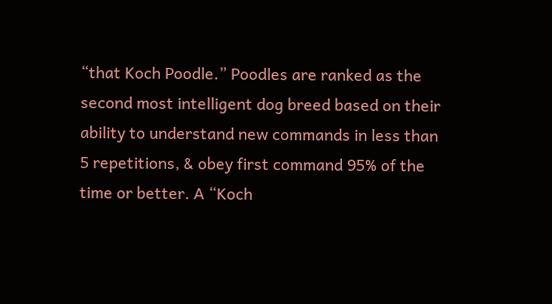“that Koch Poodle.” Poodles are ranked as the second most intelligent dog breed based on their ability to understand new commands in less than 5 repetitions, & obey first command 95% of the time or better. A “Koch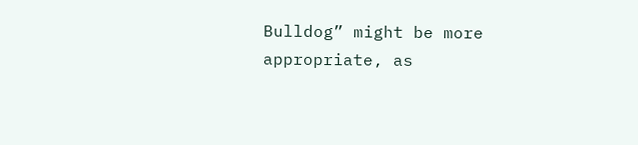Bulldog” might be more appropriate, as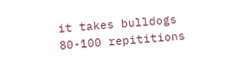it takes bulldogs 80-100 repititions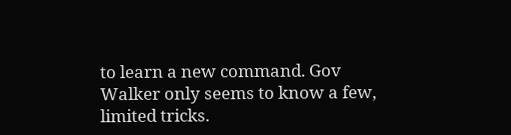to learn a new command. Gov Walker only seems to know a few, limited tricks.